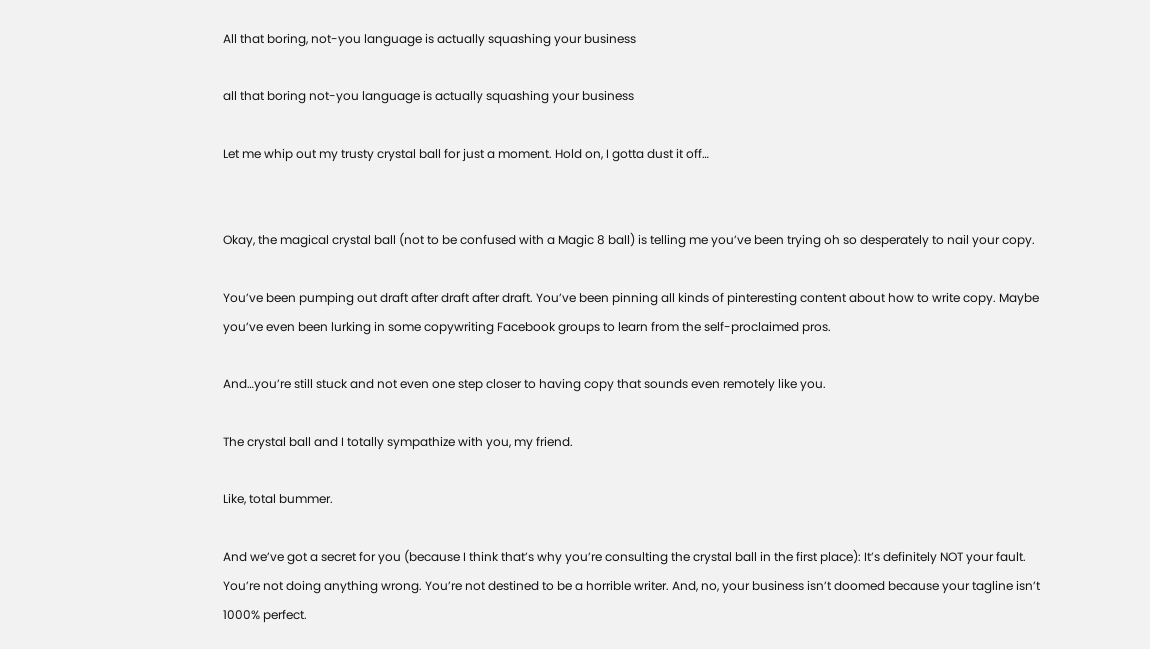All that boring, not-you language is actually squashing your business

all that boring not-you language is actually squashing your business

Let me whip out my trusty crystal ball for just a moment. Hold on, I gotta dust it off…


Okay, the magical crystal ball (not to be confused with a Magic 8 ball) is telling me you’ve been trying oh so desperately to nail your copy.

You’ve been pumping out draft after draft after draft. You’ve been pinning all kinds of pinteresting content about how to write copy. Maybe you’ve even been lurking in some copywriting Facebook groups to learn from the self-proclaimed pros.

And…you’re still stuck and not even one step closer to having copy that sounds even remotely like you.

The crystal ball and I totally sympathize with you, my friend.

Like, total bummer.

And we’ve got a secret for you (because I think that’s why you’re consulting the crystal ball in the first place): It’s definitely NOT your fault. You’re not doing anything wrong. You’re not destined to be a horrible writer. And, no, your business isn’t doomed because your tagline isn’t 1000% perfect.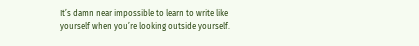It’s damn near impossible to learn to write like yourself when you’re looking outside yourself.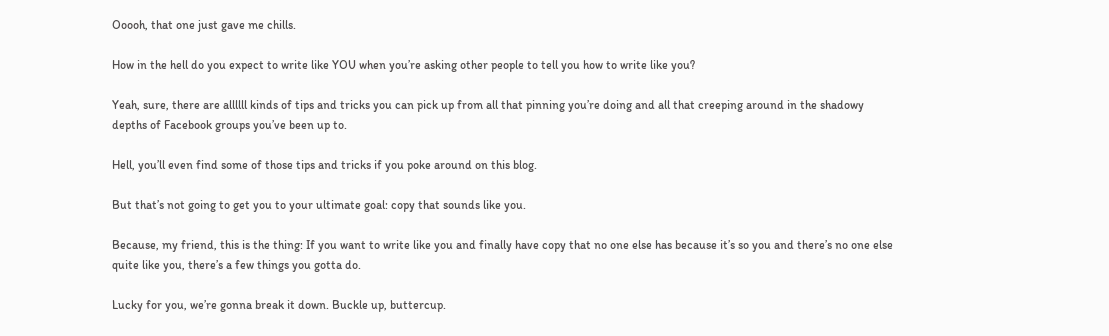Ooooh, that one just gave me chills.

How in the hell do you expect to write like YOU when you’re asking other people to tell you how to write like you?

Yeah, sure, there are allllll kinds of tips and tricks you can pick up from all that pinning you’re doing and all that creeping around in the shadowy depths of Facebook groups you’ve been up to.

Hell, you’ll even find some of those tips and tricks if you poke around on this blog.

But that’s not going to get you to your ultimate goal: copy that sounds like you.

Because, my friend, this is the thing: If you want to write like you and finally have copy that no one else has because it’s so you and there’s no one else quite like you, there’s a few things you gotta do.

Lucky for you, we’re gonna break it down. Buckle up, buttercup.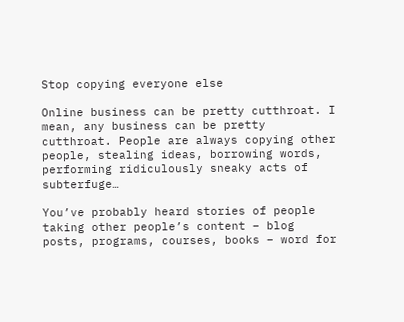Stop copying everyone else

Online business can be pretty cutthroat. I mean, any business can be pretty cutthroat. People are always copying other people, stealing ideas, borrowing words, performing ridiculously sneaky acts of subterfuge…

You’ve probably heard stories of people taking other people’s content – blog posts, programs, courses, books – word for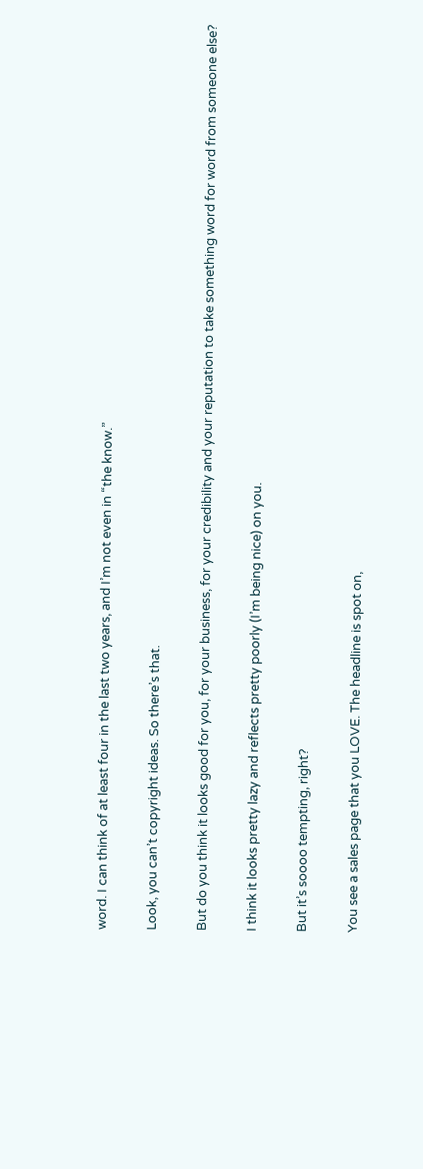word. I can think of at least four in the last two years, and I’m not even in “the know.”

Look, you can’t copyright ideas. So there’s that.

But do you think it looks good for you, for your business, for your credibility and your reputation to take something word for word from someone else?

I think it looks pretty lazy and reflects pretty poorly (I’m being nice) on you.

But it’s soooo tempting, right?

You see a sales page that you LOVE. The headline is spot on,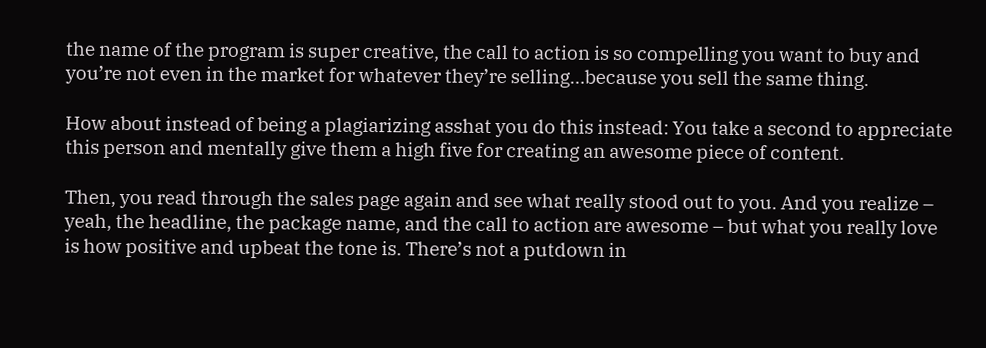the name of the program is super creative, the call to action is so compelling you want to buy and you’re not even in the market for whatever they’re selling…because you sell the same thing.

How about instead of being a plagiarizing asshat you do this instead: You take a second to appreciate this person and mentally give them a high five for creating an awesome piece of content.

Then, you read through the sales page again and see what really stood out to you. And you realize – yeah, the headline, the package name, and the call to action are awesome – but what you really love is how positive and upbeat the tone is. There’s not a putdown in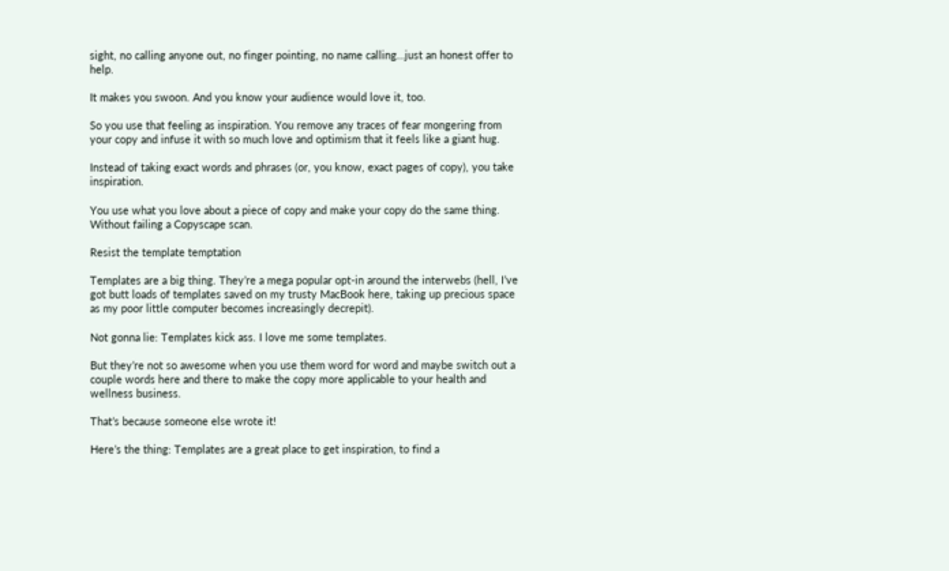sight, no calling anyone out, no finger pointing, no name calling…just an honest offer to help.

It makes you swoon. And you know your audience would love it, too.

So you use that feeling as inspiration. You remove any traces of fear mongering from your copy and infuse it with so much love and optimism that it feels like a giant hug.

Instead of taking exact words and phrases (or, you know, exact pages of copy), you take inspiration.

You use what you love about a piece of copy and make your copy do the same thing. Without failing a Copyscape scan.

Resist the template temptation

Templates are a big thing. They’re a mega popular opt-in around the interwebs (hell, I’ve got butt loads of templates saved on my trusty MacBook here, taking up precious space as my poor little computer becomes increasingly decrepit).

Not gonna lie: Templates kick ass. I love me some templates.

But they’re not so awesome when you use them word for word and maybe switch out a couple words here and there to make the copy more applicable to your health and wellness business.

That’s because someone else wrote it!

Here’s the thing: Templates are a great place to get inspiration, to find a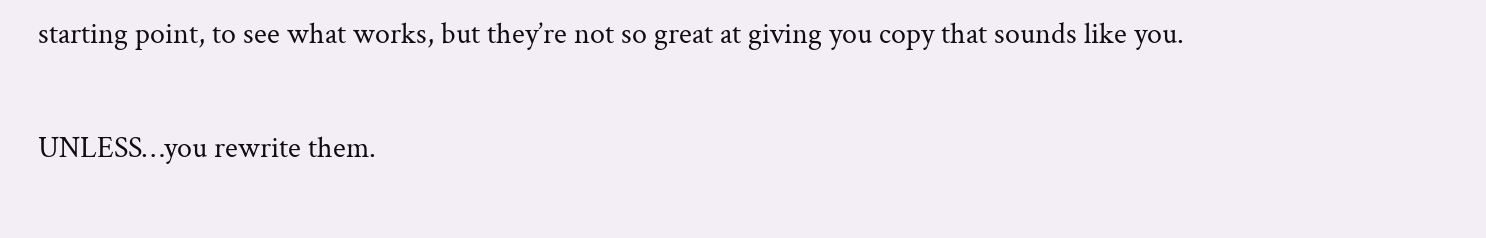starting point, to see what works, but they’re not so great at giving you copy that sounds like you.

UNLESS…you rewrite them.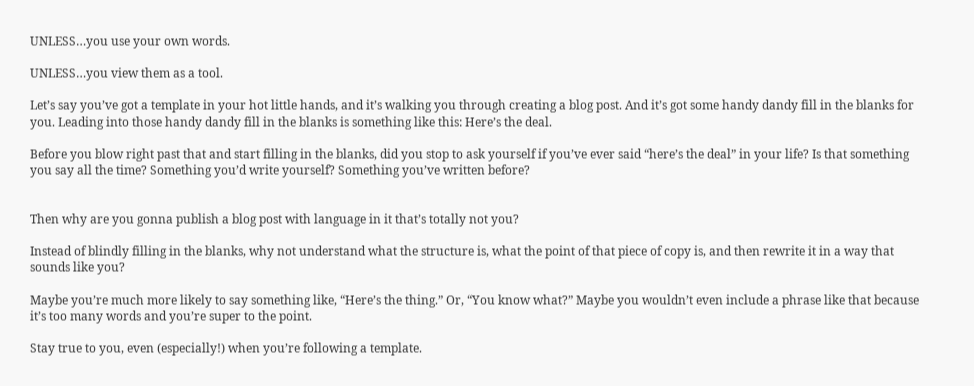UNLESS…you use your own words.

UNLESS…you view them as a tool.

Let’s say you’ve got a template in your hot little hands, and it’s walking you through creating a blog post. And it’s got some handy dandy fill in the blanks for you. Leading into those handy dandy fill in the blanks is something like this: Here’s the deal.

Before you blow right past that and start filling in the blanks, did you stop to ask yourself if you’ve ever said “here’s the deal” in your life? Is that something you say all the time? Something you’d write yourself? Something you’ve written before?


Then why are you gonna publish a blog post with language in it that’s totally not you?

Instead of blindly filling in the blanks, why not understand what the structure is, what the point of that piece of copy is, and then rewrite it in a way that sounds like you?

Maybe you’re much more likely to say something like, “Here’s the thing.” Or, “You know what?” Maybe you wouldn’t even include a phrase like that because it’s too many words and you’re super to the point.

Stay true to you, even (especially!) when you’re following a template.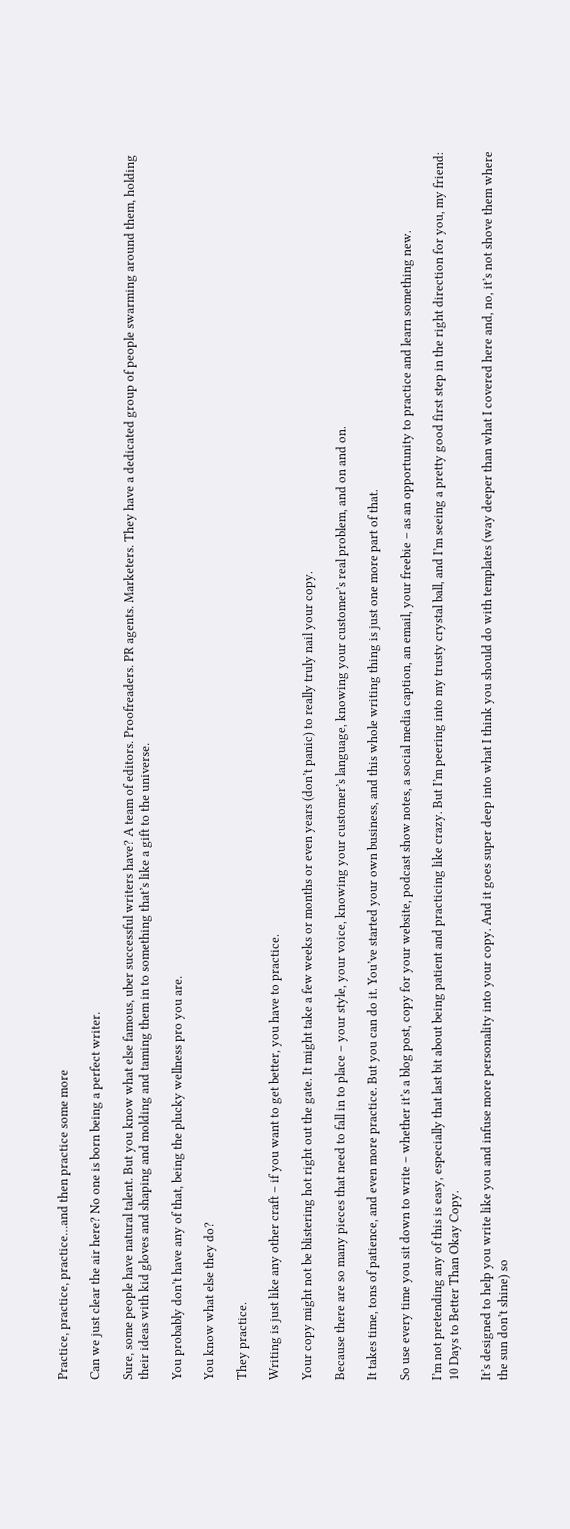Practice, practice, practice…and then practice some more

Can we just clear the air here? No one is born being a perfect writer.

Sure, some people have natural talent. But you know what else famous, uber successful writers have? A team of editors. Proofreaders. PR agents. Marketers. They have a dedicated group of people swarming around them, holding their ideas with kid gloves and shaping and molding and taming them in to something that’s like a gift to the universe.

You probably don’t have any of that, being the plucky wellness pro you are.

You know what else they do?

They practice.

Writing is just like any other craft – if you want to get better, you have to practice.

Your copy might not be blistering hot right out the gate. It might take a few weeks or months or even years (don’t panic) to really truly nail your copy.

Because there are so many pieces that need to fall in to place – your style, your voice, knowing your customer’s language, knowing your customer’s real problem, and on and on.

It takes time, tons of patience, and even more practice. But you can do it. You’ve started your own business, and this whole writing thing is just one more part of that.

So use every time you sit down to write – whether it’s a blog post, copy for your website, podcast show notes, a social media caption, an email, your freebie – as an opportunity to practice and learn something new.

I’m not pretending any of this is easy, especially that last bit about being patient and practicing like crazy. But I’m peering into my trusty crystal ball, and I’m seeing a pretty good first step in the right direction for you, my friend: 10 Days to Better Than Okay Copy.

It’s designed to help you write like you and infuse more personality into your copy. And it goes super deep into what I think you should do with templates (way deeper than what I covered here and, no, it’s not shove them where the sun don’t shine) so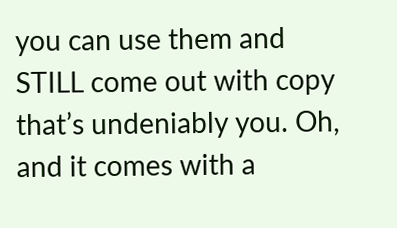you can use them and STILL come out with copy that’s undeniably you. Oh, and it comes with a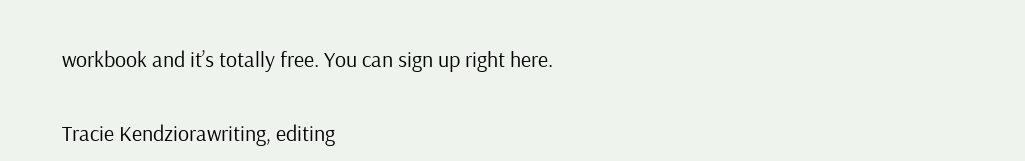workbook and it’s totally free. You can sign up right here.

Tracie Kendziorawriting, editing